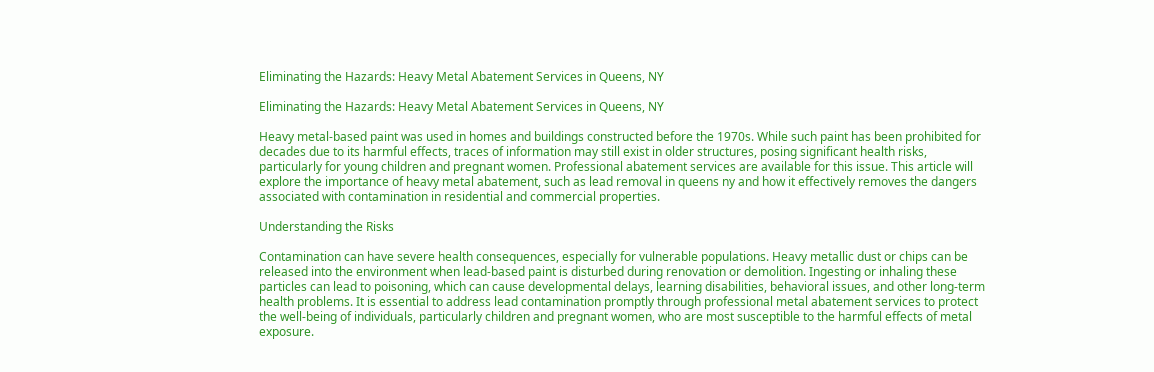Eliminating the Hazards: Heavy Metal Abatement Services in Queens, NY

Eliminating the Hazards: Heavy Metal Abatement Services in Queens, NY

Heavy metal-based paint was used in homes and buildings constructed before the 1970s. While such paint has been prohibited for decades due to its harmful effects, traces of information may still exist in older structures, posing significant health risks, particularly for young children and pregnant women. Professional abatement services are available for this issue. This article will explore the importance of heavy metal abatement, such as lead removal in queens ny and how it effectively removes the dangers associated with contamination in residential and commercial properties.

Understanding the Risks

Contamination can have severe health consequences, especially for vulnerable populations. Heavy metallic dust or chips can be released into the environment when lead-based paint is disturbed during renovation or demolition. Ingesting or inhaling these particles can lead to poisoning, which can cause developmental delays, learning disabilities, behavioral issues, and other long-term health problems. It is essential to address lead contamination promptly through professional metal abatement services to protect the well-being of individuals, particularly children and pregnant women, who are most susceptible to the harmful effects of metal exposure.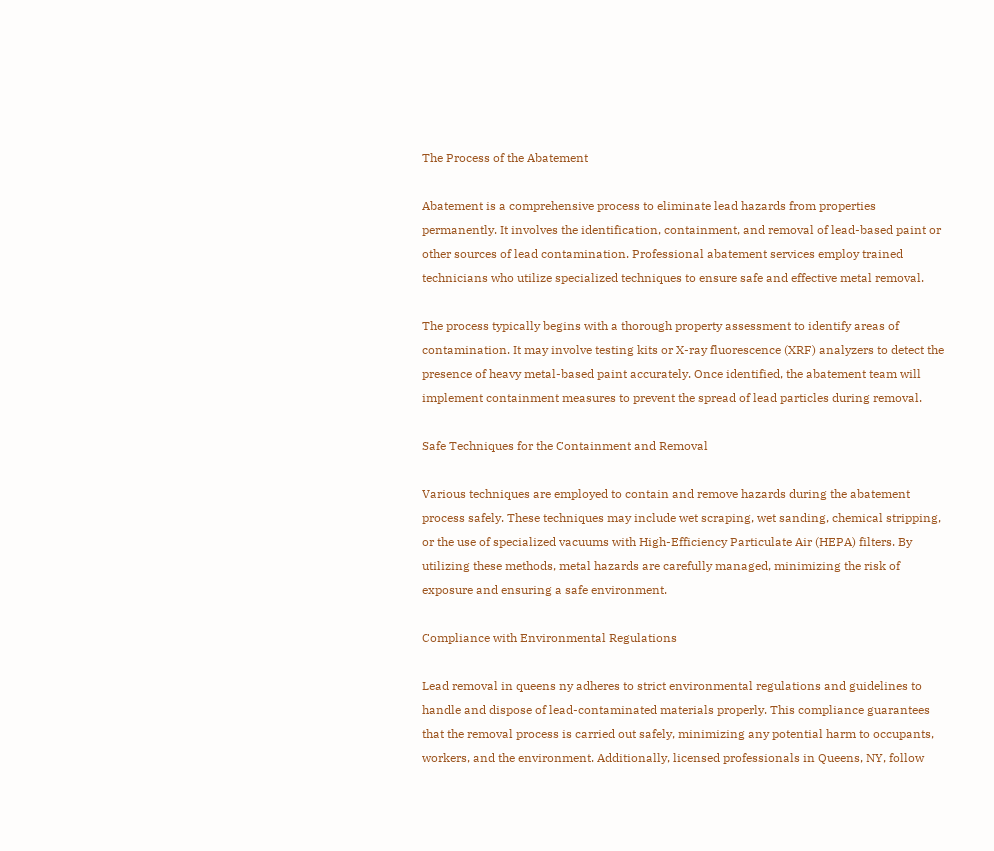The Process of the Abatement

Abatement is a comprehensive process to eliminate lead hazards from properties permanently. It involves the identification, containment, and removal of lead-based paint or other sources of lead contamination. Professional abatement services employ trained technicians who utilize specialized techniques to ensure safe and effective metal removal.

The process typically begins with a thorough property assessment to identify areas of contamination. It may involve testing kits or X-ray fluorescence (XRF) analyzers to detect the presence of heavy metal-based paint accurately. Once identified, the abatement team will implement containment measures to prevent the spread of lead particles during removal.

Safe Techniques for the Containment and Removal

Various techniques are employed to contain and remove hazards during the abatement process safely. These techniques may include wet scraping, wet sanding, chemical stripping, or the use of specialized vacuums with High-Efficiency Particulate Air (HEPA) filters. By utilizing these methods, metal hazards are carefully managed, minimizing the risk of exposure and ensuring a safe environment.

Compliance with Environmental Regulations

Lead removal in queens ny adheres to strict environmental regulations and guidelines to handle and dispose of lead-contaminated materials properly. This compliance guarantees that the removal process is carried out safely, minimizing any potential harm to occupants, workers, and the environment. Additionally, licensed professionals in Queens, NY, follow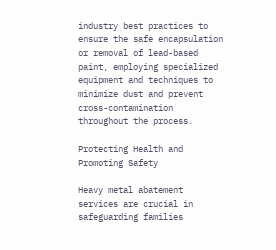industry best practices to ensure the safe encapsulation or removal of lead-based paint, employing specialized equipment and techniques to minimize dust and prevent cross-contamination throughout the process.

Protecting Health and Promoting Safety

Heavy metal abatement services are crucial in safeguarding families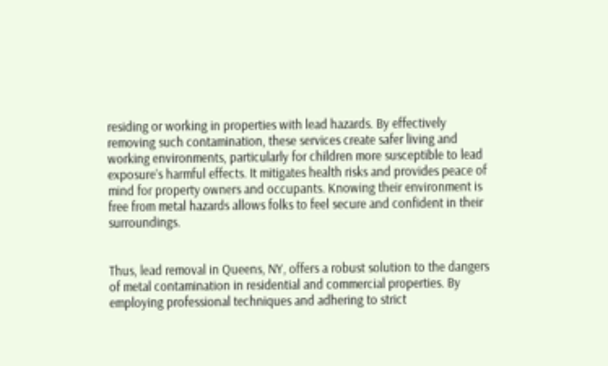residing or working in properties with lead hazards. By effectively removing such contamination, these services create safer living and working environments, particularly for children more susceptible to lead exposure’s harmful effects. It mitigates health risks and provides peace of mind for property owners and occupants. Knowing their environment is free from metal hazards allows folks to feel secure and confident in their surroundings.


Thus, lead removal in Queens, NY, offers a robust solution to the dangers of metal contamination in residential and commercial properties. By employing professional techniques and adhering to strict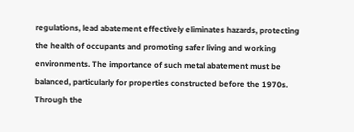regulations, lead abatement effectively eliminates hazards, protecting the health of occupants and promoting safer living and working environments. The importance of such metal abatement must be balanced, particularly for properties constructed before the 1970s. Through the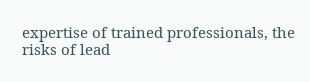expertise of trained professionals, the risks of lead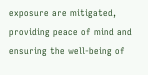exposure are mitigated, providing peace of mind and ensuring the well-being of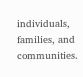individuals, families, and communities.